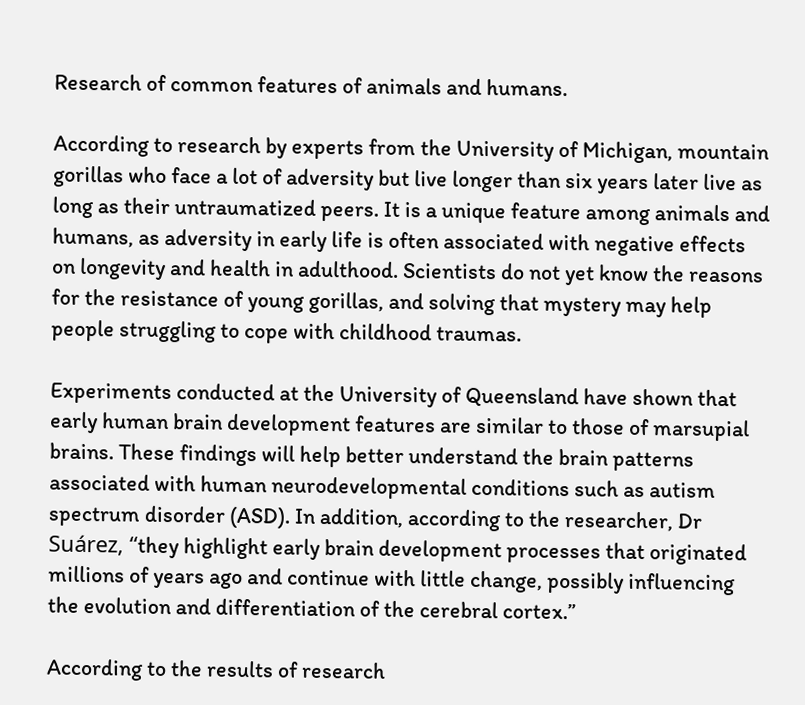Research of common features of animals and humans.

According to research by experts from the University of Michigan, mountain gorillas who face a lot of adversity but live longer than six years later live as long as their untraumatized peers. It is a unique feature among animals and humans, as adversity in early life is often associated with negative effects on longevity and health in adulthood. Scientists do not yet know the reasons for the resistance of young gorillas, and solving that mystery may help people struggling to cope with childhood traumas.

Experiments conducted at the University of Queensland have shown that early human brain development features are similar to those of marsupial brains. These findings will help better understand the brain patterns associated with human neurodevelopmental conditions such as autism spectrum disorder (ASD). In addition, according to the researcher, Dr Suárez, “they highlight early brain development processes that originated millions of years ago and continue with little change, possibly influencing the evolution and differentiation of the cerebral cortex.”

According to the results of research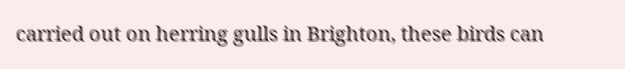carried out on herring gulls in Brighton, these birds can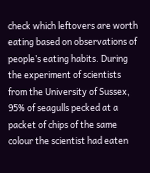check which leftovers are worth eating based on observations of people’s eating habits. During the experiment of scientists from the University of Sussex, 95% of seagulls pecked at a packet of chips of the same colour the scientist had eaten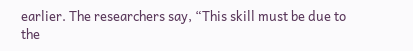earlier. The researchers say, “This skill must be due to the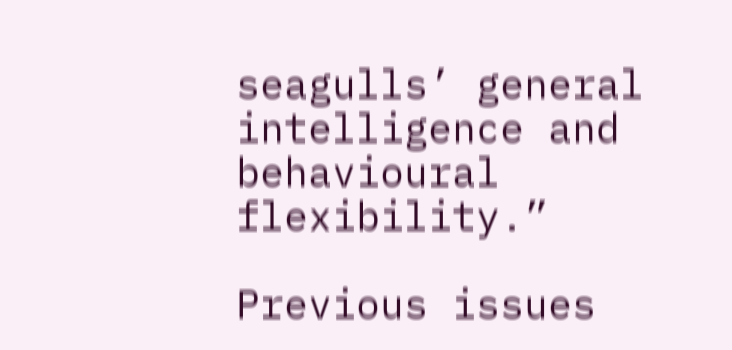seagulls’ general intelligence and behavioural flexibility.”

Previous issues